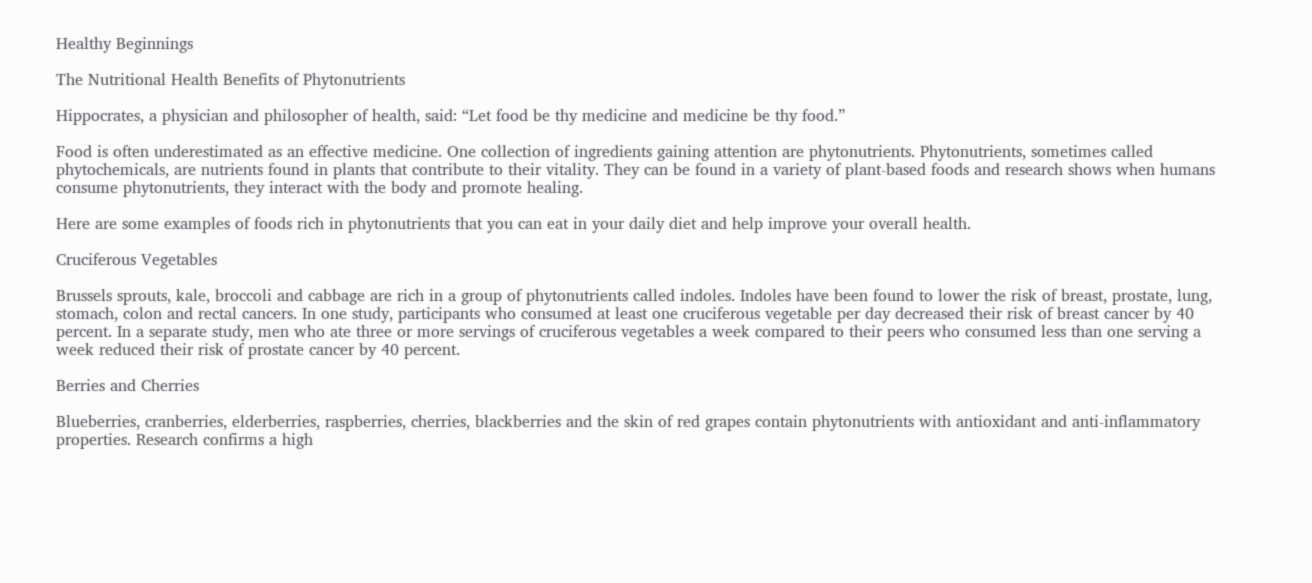Healthy Beginnings

The Nutritional Health Benefits of Phytonutrients

Hippocrates, a physician and philosopher of health, said: “Let food be thy medicine and medicine be thy food.”

Food is often underestimated as an effective medicine. One collection of ingredients gaining attention are phytonutrients. Phytonutrients, sometimes called phytochemicals, are nutrients found in plants that contribute to their vitality. They can be found in a variety of plant-based foods and research shows when humans consume phytonutrients, they interact with the body and promote healing.

Here are some examples of foods rich in phytonutrients that you can eat in your daily diet and help improve your overall health.

Cruciferous Vegetables

Brussels sprouts, kale, broccoli and cabbage are rich in a group of phytonutrients called indoles. Indoles have been found to lower the risk of breast, prostate, lung, stomach, colon and rectal cancers. In one study, participants who consumed at least one cruciferous vegetable per day decreased their risk of breast cancer by 40 percent. In a separate study, men who ate three or more servings of cruciferous vegetables a week compared to their peers who consumed less than one serving a week reduced their risk of prostate cancer by 40 percent.

Berries and Cherries

Blueberries, cranberries, elderberries, raspberries, cherries, blackberries and the skin of red grapes contain phytonutrients with antioxidant and anti-inflammatory properties. Research confirms a high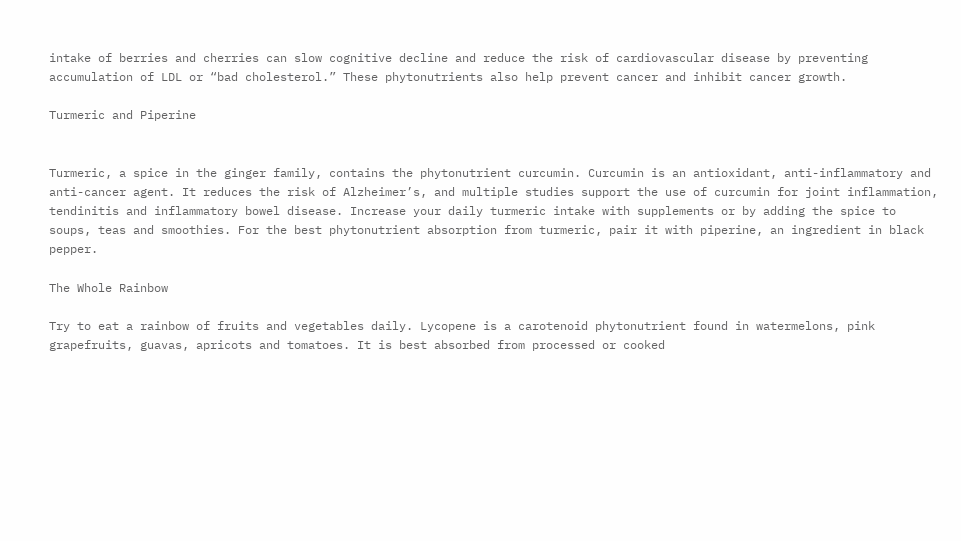intake of berries and cherries can slow cognitive decline and reduce the risk of cardiovascular disease by preventing accumulation of LDL or “bad cholesterol.” These phytonutrients also help prevent cancer and inhibit cancer growth.

Turmeric and Piperine


Turmeric, a spice in the ginger family, contains the phytonutrient curcumin. Curcumin is an antioxidant, anti-inflammatory and anti-cancer agent. It reduces the risk of Alzheimer’s, and multiple studies support the use of curcumin for joint inflammation, tendinitis and inflammatory bowel disease. Increase your daily turmeric intake with supplements or by adding the spice to soups, teas and smoothies. For the best phytonutrient absorption from turmeric, pair it with piperine, an ingredient in black pepper.

The Whole Rainbow

Try to eat a rainbow of fruits and vegetables daily. Lycopene is a carotenoid phytonutrient found in watermelons, pink grapefruits, guavas, apricots and tomatoes. It is best absorbed from processed or cooked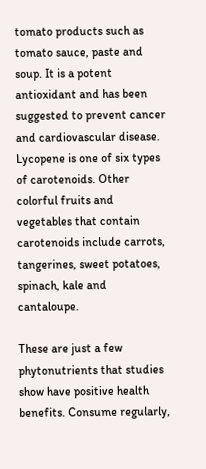tomato products such as tomato sauce, paste and soup. It is a potent antioxidant and has been suggested to prevent cancer and cardiovascular disease. Lycopene is one of six types of carotenoids. Other colorful fruits and vegetables that contain carotenoids include carrots, tangerines, sweet potatoes, spinach, kale and cantaloupe.

These are just a few phytonutrients that studies show have positive health benefits. Consume regularly,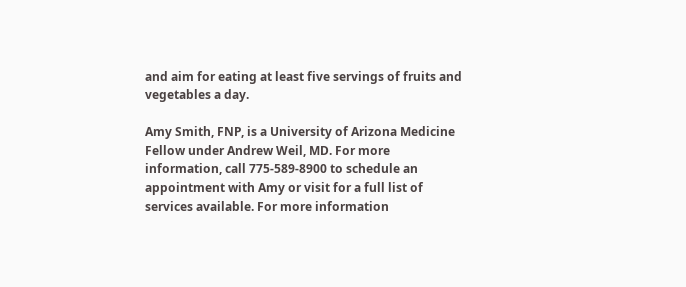and aim for eating at least five servings of fruits and vegetables a day.

Amy Smith, FNP, is a University of Arizona Medicine Fellow under Andrew Weil, MD. For more information, call 775-589-8900 to schedule an appointment with Amy or visit for a full list of services available. For more information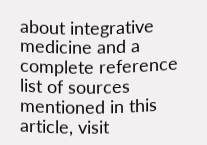about integrative medicine and a complete reference list of sources mentioned in this article, visit